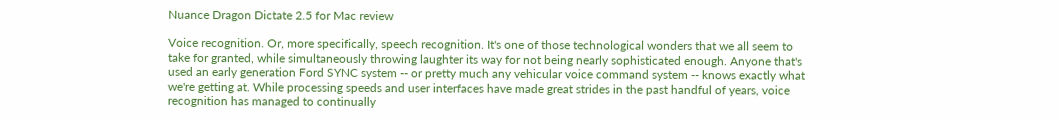Nuance Dragon Dictate 2.5 for Mac review

Voice recognition. Or, more specifically, speech recognition. It's one of those technological wonders that we all seem to take for granted, while simultaneously throwing laughter its way for not being nearly sophisticated enough. Anyone that's used an early generation Ford SYNC system -- or pretty much any vehicular voice command system -- knows exactly what we're getting at. While processing speeds and user interfaces have made great strides in the past handful of years, voice recognition has managed to continually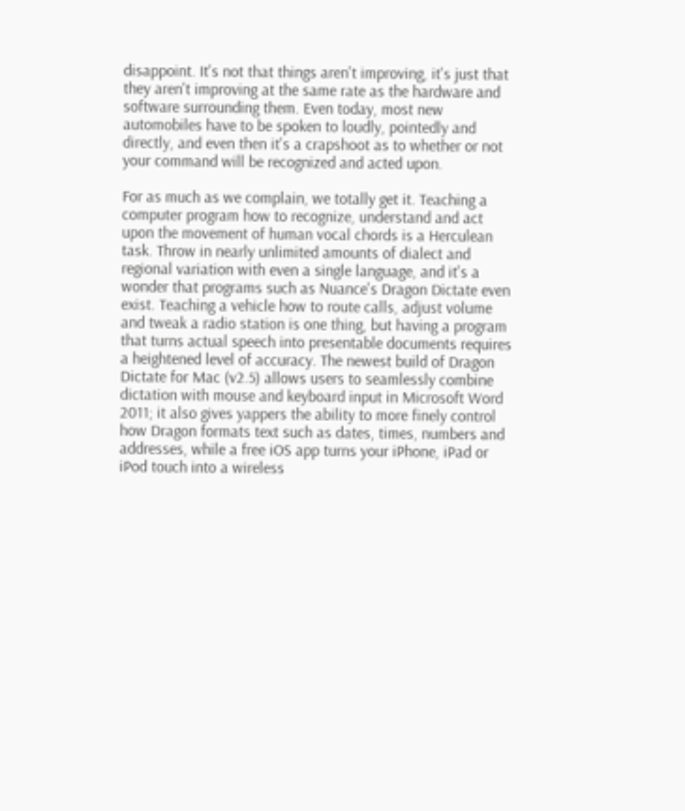disappoint. It's not that things aren't improving, it's just that they aren't improving at the same rate as the hardware and software surrounding them. Even today, most new automobiles have to be spoken to loudly, pointedly and directly, and even then it's a crapshoot as to whether or not your command will be recognized and acted upon.

For as much as we complain, we totally get it. Teaching a computer program how to recognize, understand and act upon the movement of human vocal chords is a Herculean task. Throw in nearly unlimited amounts of dialect and regional variation with even a single language, and it's a wonder that programs such as Nuance's Dragon Dictate even exist. Teaching a vehicle how to route calls, adjust volume and tweak a radio station is one thing, but having a program that turns actual speech into presentable documents requires a heightened level of accuracy. The newest build of Dragon Dictate for Mac (v2.5) allows users to seamlessly combine dictation with mouse and keyboard input in Microsoft Word 2011; it also gives yappers the ability to more finely control how Dragon formats text such as dates, times, numbers and addresses, while a free iOS app turns your iPhone, iPad or iPod touch into a wireless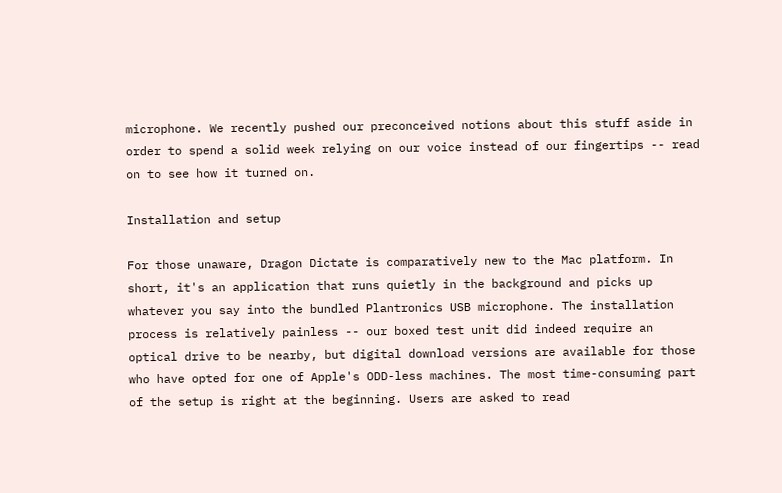microphone. We recently pushed our preconceived notions about this stuff aside in order to spend a solid week relying on our voice instead of our fingertips -- read on to see how it turned on.

Installation and setup

For those unaware, Dragon Dictate is comparatively new to the Mac platform. In short, it's an application that runs quietly in the background and picks up whatever you say into the bundled Plantronics USB microphone. The installation process is relatively painless -- our boxed test unit did indeed require an optical drive to be nearby, but digital download versions are available for those who have opted for one of Apple's ODD-less machines. The most time-consuming part of the setup is right at the beginning. Users are asked to read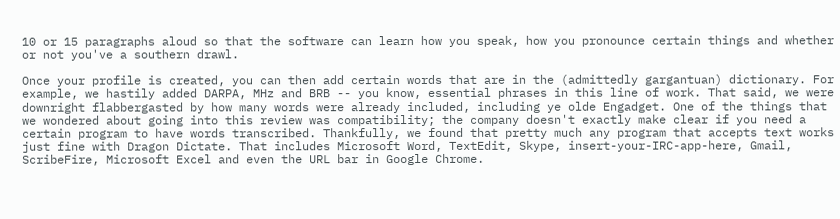10 or 15 paragraphs aloud so that the software can learn how you speak, how you pronounce certain things and whether or not you've a southern drawl.

Once your profile is created, you can then add certain words that are in the (admittedly gargantuan) dictionary. For example, we hastily added DARPA, MHz and BRB -- you know, essential phrases in this line of work. That said, we were downright flabbergasted by how many words were already included, including ye olde Engadget. One of the things that we wondered about going into this review was compatibility; the company doesn't exactly make clear if you need a certain program to have words transcribed. Thankfully, we found that pretty much any program that accepts text works just fine with Dragon Dictate. That includes Microsoft Word, TextEdit, Skype, insert-your-IRC-app-here, Gmail, ScribeFire, Microsoft Excel and even the URL bar in Google Chrome.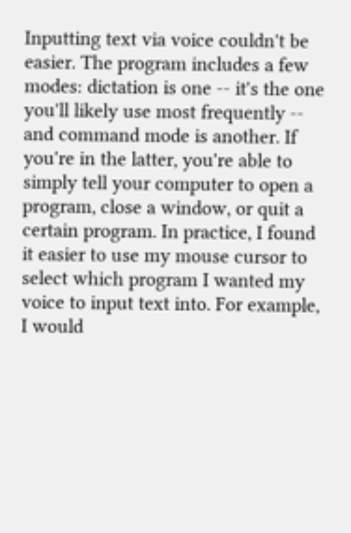Inputting text via voice couldn't be easier. The program includes a few modes: dictation is one -- it's the one you'll likely use most frequently -- and command mode is another. If you're in the latter, you're able to simply tell your computer to open a program, close a window, or quit a certain program. In practice, I found it easier to use my mouse cursor to select which program I wanted my voice to input text into. For example, I would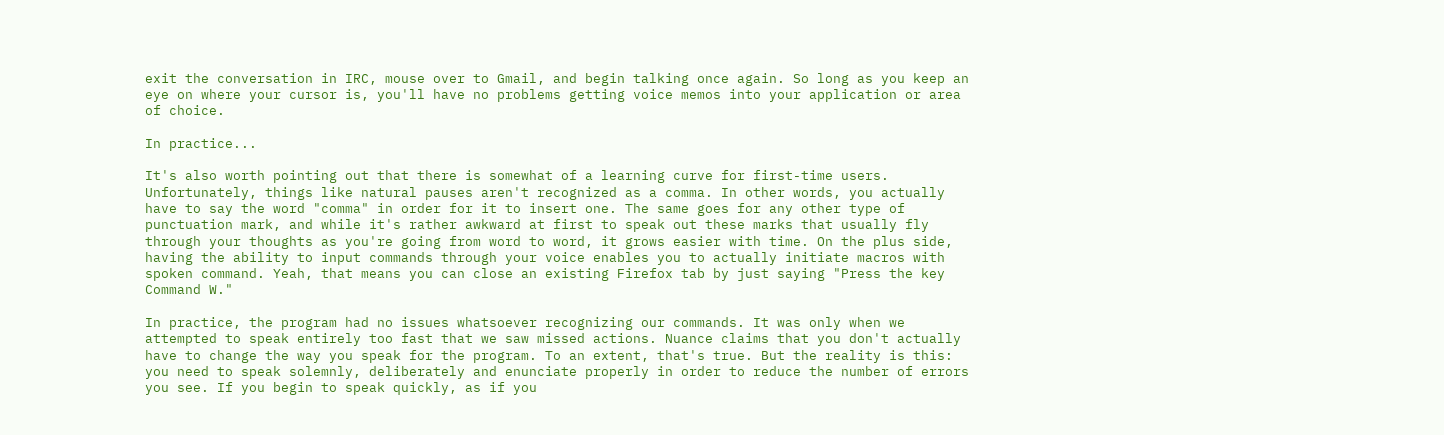exit the conversation in IRC, mouse over to Gmail, and begin talking once again. So long as you keep an eye on where your cursor is, you'll have no problems getting voice memos into your application or area of choice.

In practice...

It's also worth pointing out that there is somewhat of a learning curve for first-time users. Unfortunately, things like natural pauses aren't recognized as a comma. In other words, you actually have to say the word "comma" in order for it to insert one. The same goes for any other type of punctuation mark, and while it's rather awkward at first to speak out these marks that usually fly through your thoughts as you're going from word to word, it grows easier with time. On the plus side, having the ability to input commands through your voice enables you to actually initiate macros with spoken command. Yeah, that means you can close an existing Firefox tab by just saying "Press the key Command W."

In practice, the program had no issues whatsoever recognizing our commands. It was only when we attempted to speak entirely too fast that we saw missed actions. Nuance claims that you don't actually have to change the way you speak for the program. To an extent, that's true. But the reality is this: you need to speak solemnly, deliberately and enunciate properly in order to reduce the number of errors you see. If you begin to speak quickly, as if you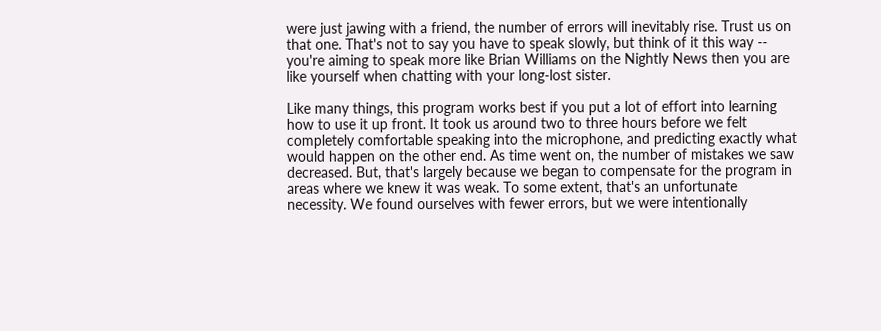were just jawing with a friend, the number of errors will inevitably rise. Trust us on that one. That's not to say you have to speak slowly, but think of it this way -- you're aiming to speak more like Brian Williams on the Nightly News then you are like yourself when chatting with your long-lost sister.

Like many things, this program works best if you put a lot of effort into learning how to use it up front. It took us around two to three hours before we felt completely comfortable speaking into the microphone, and predicting exactly what would happen on the other end. As time went on, the number of mistakes we saw decreased. But, that's largely because we began to compensate for the program in areas where we knew it was weak. To some extent, that's an unfortunate necessity. We found ourselves with fewer errors, but we were intentionally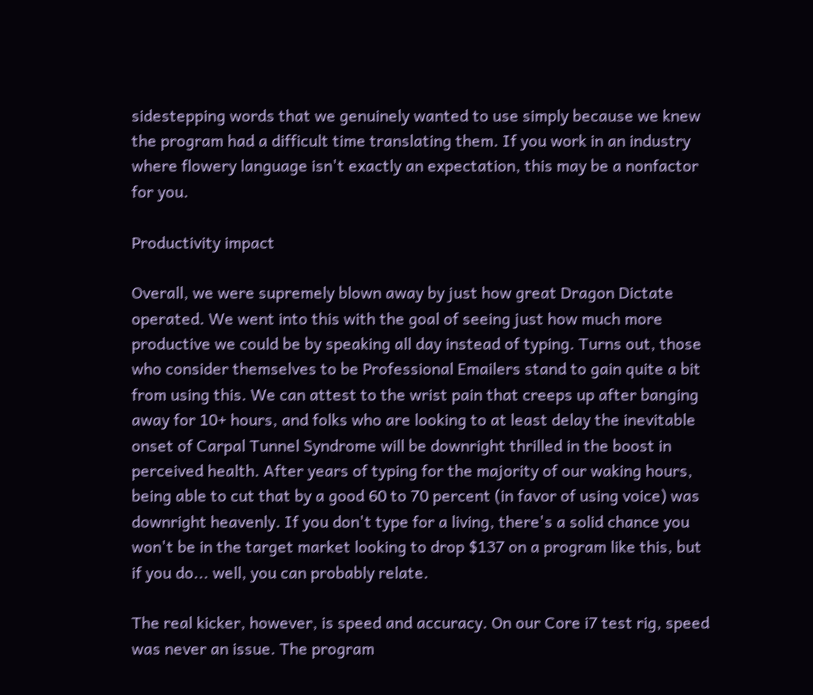sidestepping words that we genuinely wanted to use simply because we knew the program had a difficult time translating them. If you work in an industry where flowery language isn't exactly an expectation, this may be a nonfactor for you.

Productivity impact

Overall, we were supremely blown away by just how great Dragon Dictate operated. We went into this with the goal of seeing just how much more productive we could be by speaking all day instead of typing. Turns out, those who consider themselves to be Professional Emailers stand to gain quite a bit from using this. We can attest to the wrist pain that creeps up after banging away for 10+ hours, and folks who are looking to at least delay the inevitable onset of Carpal Tunnel Syndrome will be downright thrilled in the boost in perceived health. After years of typing for the majority of our waking hours, being able to cut that by a good 60 to 70 percent (in favor of using voice) was downright heavenly. If you don't type for a living, there's a solid chance you won't be in the target market looking to drop $137 on a program like this, but if you do... well, you can probably relate.

The real kicker, however, is speed and accuracy. On our Core i7 test rig, speed was never an issue. The program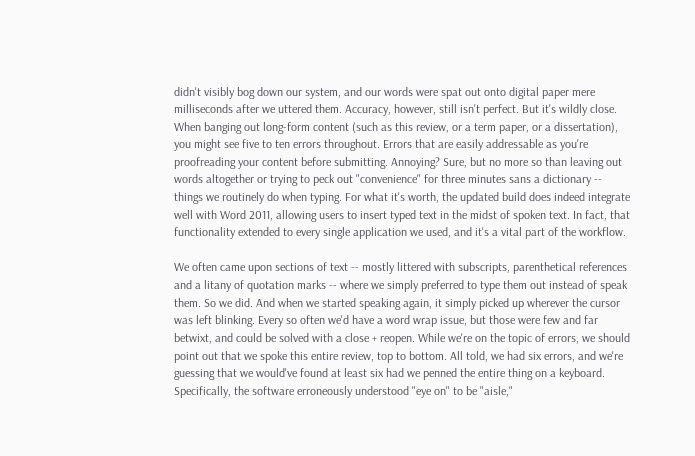didn't visibly bog down our system, and our words were spat out onto digital paper mere milliseconds after we uttered them. Accuracy, however, still isn't perfect. But it's wildly close. When banging out long-form content (such as this review, or a term paper, or a dissertation), you might see five to ten errors throughout. Errors that are easily addressable as you're proofreading your content before submitting. Annoying? Sure, but no more so than leaving out words altogether or trying to peck out "convenience" for three minutes sans a dictionary -- things we routinely do when typing. For what it's worth, the updated build does indeed integrate well with Word 2011, allowing users to insert typed text in the midst of spoken text. In fact, that functionality extended to every single application we used, and it's a vital part of the workflow.

We often came upon sections of text -- mostly littered with subscripts, parenthetical references and a litany of quotation marks -- where we simply preferred to type them out instead of speak them. So we did. And when we started speaking again, it simply picked up wherever the cursor was left blinking. Every so often we'd have a word wrap issue, but those were few and far betwixt, and could be solved with a close + reopen. While we're on the topic of errors, we should point out that we spoke this entire review, top to bottom. All told, we had six errors, and we're guessing that we would've found at least six had we penned the entire thing on a keyboard. Specifically, the software erroneously understood "eye on" to be "aisle,"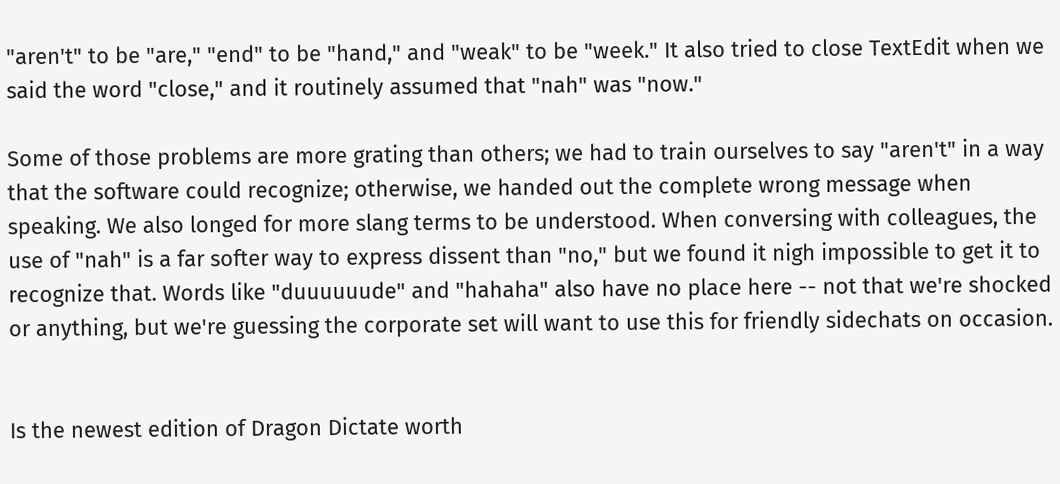"aren't" to be "are," "end" to be "hand," and "weak" to be "week." It also tried to close TextEdit when we said the word "close," and it routinely assumed that "nah" was "now."

Some of those problems are more grating than others; we had to train ourselves to say "aren't" in a way that the software could recognize; otherwise, we handed out the complete wrong message when speaking. We also longed for more slang terms to be understood. When conversing with colleagues, the use of "nah" is a far softer way to express dissent than "no," but we found it nigh impossible to get it to recognize that. Words like "duuuuuude" and "hahaha" also have no place here -- not that we're shocked or anything, but we're guessing the corporate set will want to use this for friendly sidechats on occasion.


Is the newest edition of Dragon Dictate worth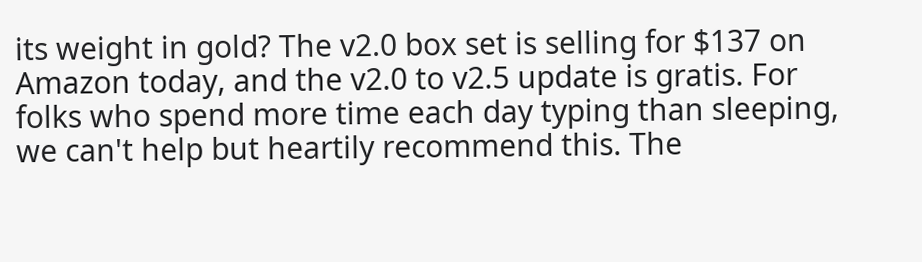its weight in gold? The v2.0 box set is selling for $137 on Amazon today, and the v2.0 to v2.5 update is gratis. For folks who spend more time each day typing than sleeping, we can't help but heartily recommend this. The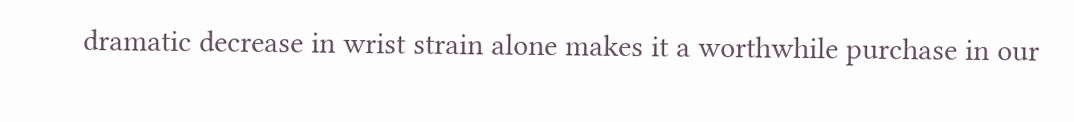dramatic decrease in wrist strain alone makes it a worthwhile purchase in our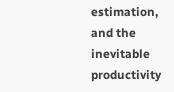estimation, and the inevitable productivity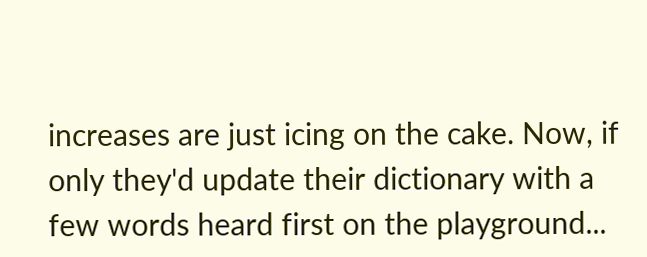increases are just icing on the cake. Now, if only they'd update their dictionary with a few words heard first on the playground...